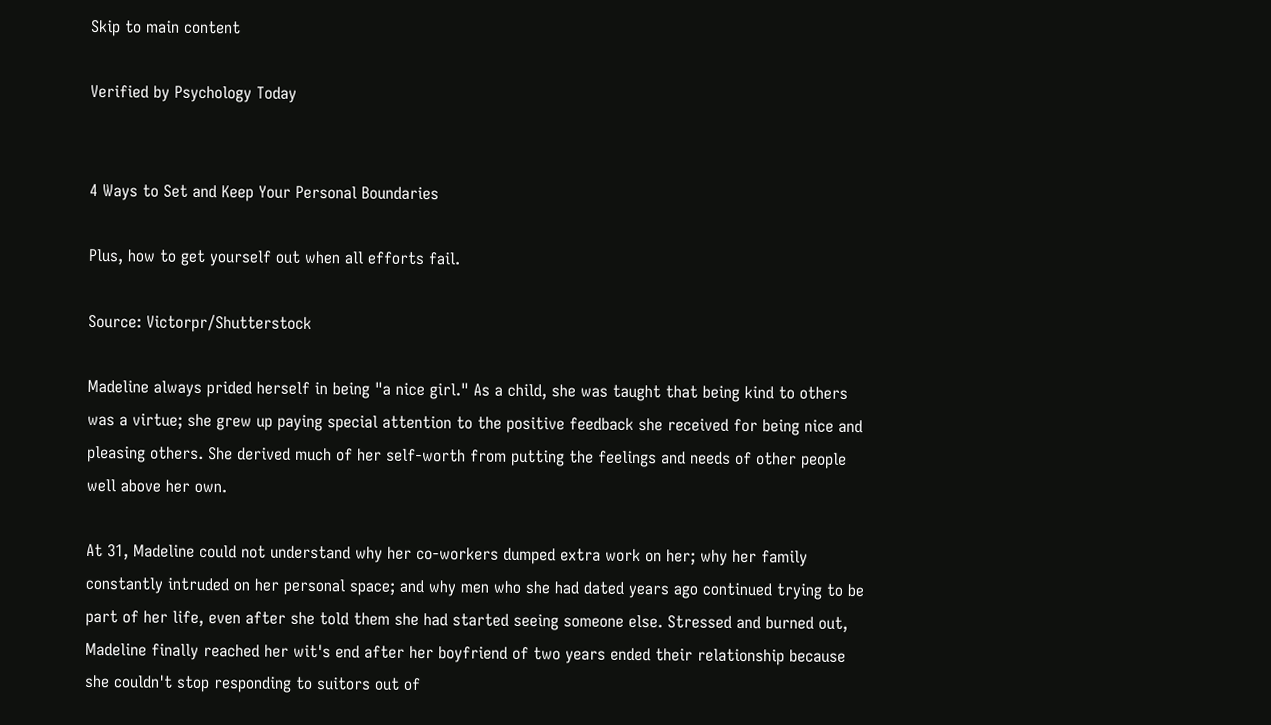Skip to main content

Verified by Psychology Today


4 Ways to Set and Keep Your Personal Boundaries

Plus, how to get yourself out when all efforts fail.

Source: Victorpr/Shutterstock

Madeline always prided herself in being "a nice girl." As a child, she was taught that being kind to others was a virtue; she grew up paying special attention to the positive feedback she received for being nice and pleasing others. She derived much of her self-worth from putting the feelings and needs of other people well above her own.

At 31, Madeline could not understand why her co-workers dumped extra work on her; why her family constantly intruded on her personal space; and why men who she had dated years ago continued trying to be part of her life, even after she told them she had started seeing someone else. Stressed and burned out, Madeline finally reached her wit's end after her boyfriend of two years ended their relationship because she couldn't stop responding to suitors out of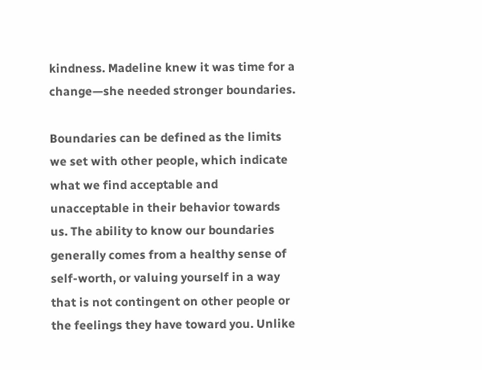kindness. Madeline knew it was time for a change—she needed stronger boundaries.

Boundaries can be defined as the limits we set with other people, which indicate what we find acceptable and unacceptable in their behavior towards us. The ability to know our boundaries generally comes from a healthy sense of self-worth, or valuing yourself in a way that is not contingent on other people or the feelings they have toward you. Unlike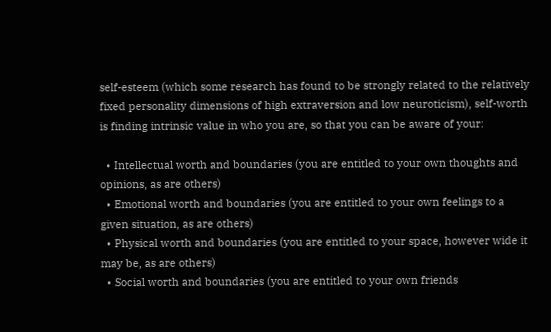self-esteem (which some research has found to be strongly related to the relatively fixed personality dimensions of high extraversion and low neuroticism), self-worth is finding intrinsic value in who you are, so that you can be aware of your:

  • Intellectual worth and boundaries (you are entitled to your own thoughts and opinions, as are others)
  • Emotional worth and boundaries (you are entitled to your own feelings to a given situation, as are others)
  • Physical worth and boundaries (you are entitled to your space, however wide it may be, as are others)
  • Social worth and boundaries (you are entitled to your own friends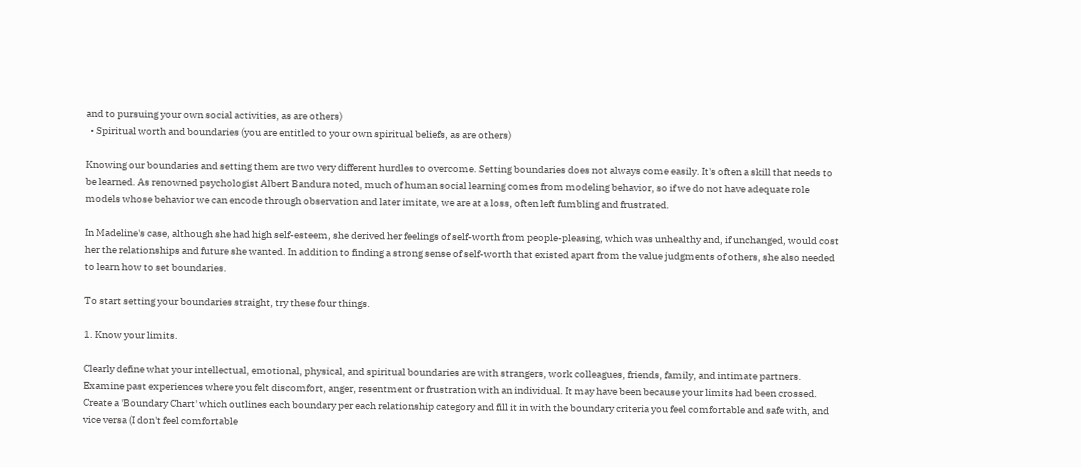and to pursuing your own social activities, as are others)
  • Spiritual worth and boundaries (you are entitled to your own spiritual beliefs, as are others)

Knowing our boundaries and setting them are two very different hurdles to overcome. Setting boundaries does not always come easily. It's often a skill that needs to be learned. As renowned psychologist Albert Bandura noted, much of human social learning comes from modeling behavior, so if we do not have adequate role models whose behavior we can encode through observation and later imitate, we are at a loss, often left fumbling and frustrated.

In Madeline's case, although she had high self-esteem, she derived her feelings of self-worth from people-pleasing, which was unhealthy and, if unchanged, would cost her the relationships and future she wanted. In addition to finding a strong sense of self-worth that existed apart from the value judgments of others, she also needed to learn how to set boundaries.

To start setting your boundaries straight, try these four things.

1. Know your limits.

Clearly define what your intellectual, emotional, physical, and spiritual boundaries are with strangers, work colleagues, friends, family, and intimate partners. Examine past experiences where you felt discomfort, anger, resentment or frustration with an individual. It may have been because your limits had been crossed. Create a 'Boundary Chart' which outlines each boundary per each relationship category and fill it in with the boundary criteria you feel comfortable and safe with, and vice versa (I don't feel comfortable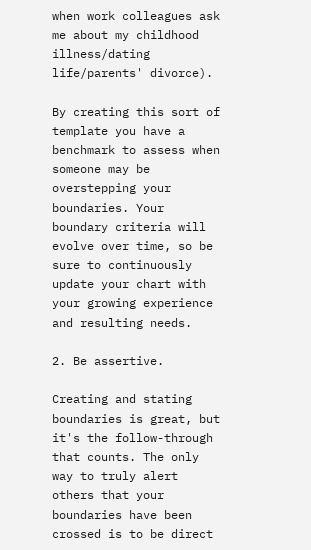when work colleagues ask me about my childhood illness/dating life/parents' divorce).

By creating this sort of template you have a benchmark to assess when someone may be overstepping your boundaries. Your boundary criteria will evolve over time, so be sure to continuously update your chart with your growing experience and resulting needs.

2. Be assertive.

Creating and stating boundaries is great, but it's the follow-through that counts. The only way to truly alert others that your boundaries have been crossed is to be direct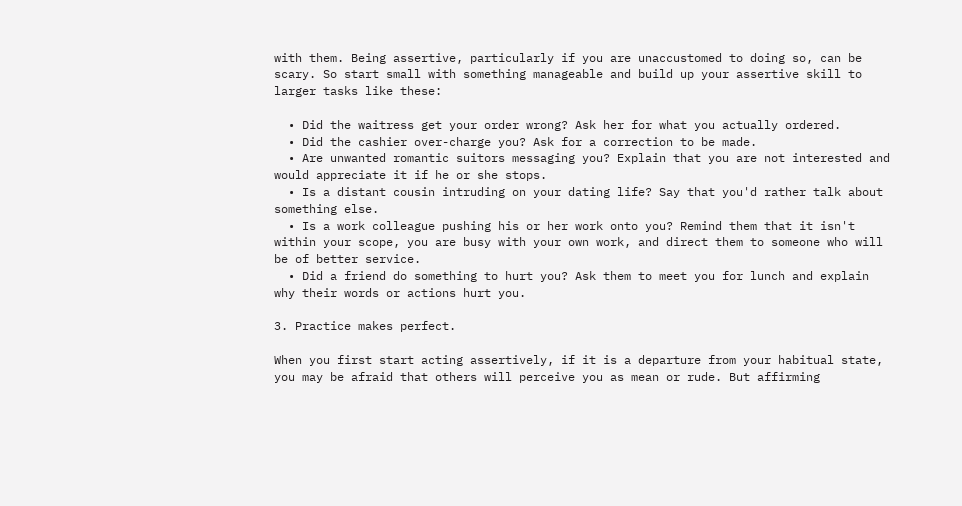with them. Being assertive, particularly if you are unaccustomed to doing so, can be scary. So start small with something manageable and build up your assertive skill to larger tasks like these:

  • Did the waitress get your order wrong? Ask her for what you actually ordered.
  • Did the cashier over-charge you? Ask for a correction to be made.
  • Are unwanted romantic suitors messaging you? Explain that you are not interested and would appreciate it if he or she stops.
  • Is a distant cousin intruding on your dating life? Say that you'd rather talk about something else.
  • Is a work colleague pushing his or her work onto you? Remind them that it isn't within your scope, you are busy with your own work, and direct them to someone who will be of better service.
  • Did a friend do something to hurt you? Ask them to meet you for lunch and explain why their words or actions hurt you.

3. Practice makes perfect.

When you first start acting assertively, if it is a departure from your habitual state, you may be afraid that others will perceive you as mean or rude. But affirming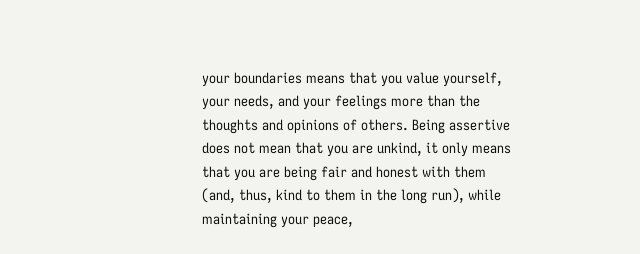your boundaries means that you value yourself, your needs, and your feelings more than the thoughts and opinions of others. Being assertive does not mean that you are unkind, it only means that you are being fair and honest with them (and, thus, kind to them in the long run), while maintaining your peace,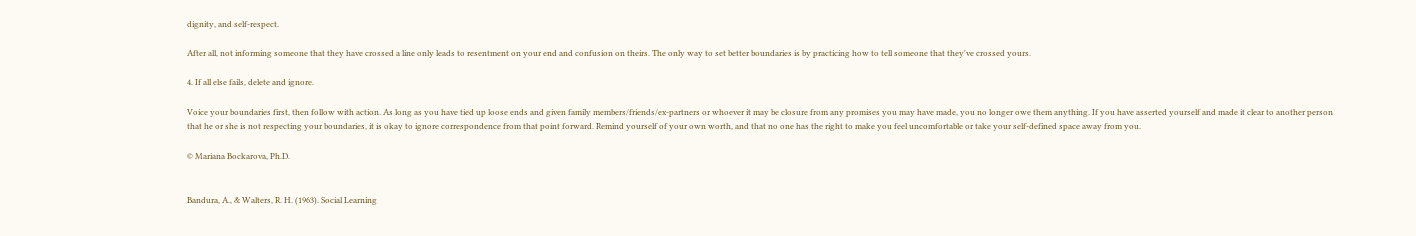dignity, and self-respect.

After all, not informing someone that they have crossed a line only leads to resentment on your end and confusion on theirs. The only way to set better boundaries is by practicing how to tell someone that they've crossed yours.

4. If all else fails, delete and ignore.

Voice your boundaries first, then follow with action. As long as you have tied up loose ends and given family members/friends/ex-partners or whoever it may be closure from any promises you may have made, you no longer owe them anything. If you have asserted yourself and made it clear to another person that he or she is not respecting your boundaries, it is okay to ignore correspondence from that point forward. Remind yourself of your own worth, and that no one has the right to make you feel uncomfortable or take your self-defined space away from you.

© Mariana Bockarova, Ph.D.


Bandura, A., & Walters, R. H. (1963). Social Learning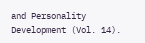and Personality Development (Vol. 14).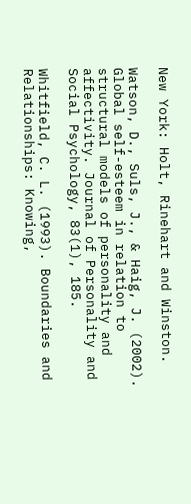New York: Holt, Rinehart and Winston.

Watson, D., Suls, J., & Haig, J. (2002). Global self-esteem in relation to structural models of personality and affectivity. Journal of Personality and Social Psychology, 83(1), 185.

Whitfield, C. L. (1993). Boundaries and Relationships: Knowing,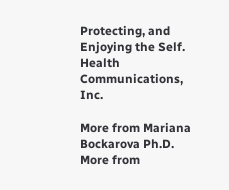Protecting, and Enjoying the Self. Health Communications, Inc.

More from Mariana Bockarova Ph.D.
More from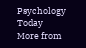Psychology Today
More from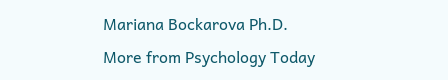Mariana Bockarova Ph.D.
More from Psychology Today